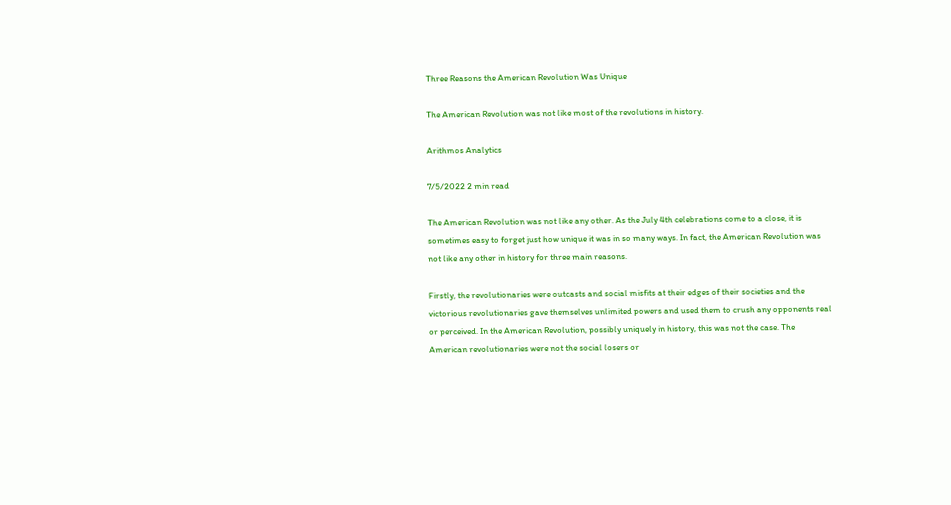Three Reasons the American Revolution Was Unique

The American Revolution was not like most of the revolutions in history.

Arithmos Analytics

7/5/2022 2 min read

The American Revolution was not like any other. As the July 4th celebrations come to a close, it is sometimes easy to forget just how unique it was in so many ways. In fact, the American Revolution was not like any other in history for three main reasons.

Firstly, the revolutionaries were outcasts and social misfits at their edges of their societies and the victorious revolutionaries gave themselves unlimited powers and used them to crush any opponents real or perceived. In the American Revolution, possibly uniquely in history, this was not the case. The American revolutionaries were not the social losers or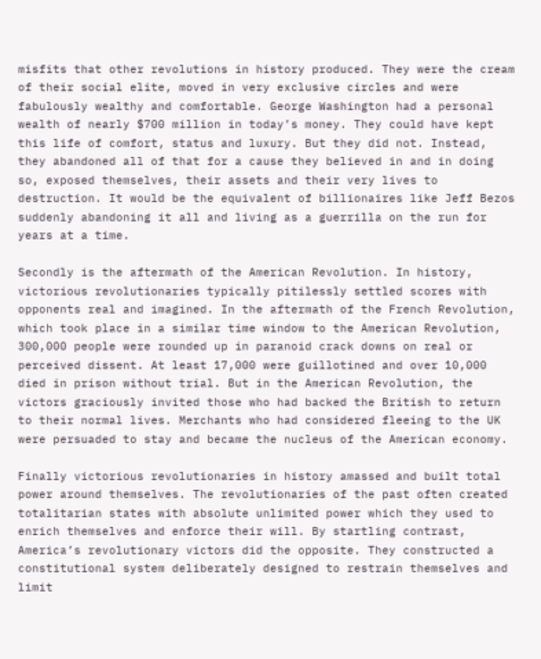misfits that other revolutions in history produced. They were the cream of their social elite, moved in very exclusive circles and were fabulously wealthy and comfortable. George Washington had a personal wealth of nearly $700 million in today’s money. They could have kept this life of comfort, status and luxury. But they did not. Instead, they abandoned all of that for a cause they believed in and in doing so, exposed themselves, their assets and their very lives to destruction. It would be the equivalent of billionaires like Jeff Bezos suddenly abandoning it all and living as a guerrilla on the run for years at a time.

Secondly is the aftermath of the American Revolution. In history, victorious revolutionaries typically pitilessly settled scores with opponents real and imagined. In the aftermath of the French Revolution, which took place in a similar time window to the American Revolution, 300,000 people were rounded up in paranoid crack downs on real or perceived dissent. At least 17,000 were guillotined and over 10,000 died in prison without trial. But in the American Revolution, the victors graciously invited those who had backed the British to return to their normal lives. Merchants who had considered fleeing to the UK were persuaded to stay and became the nucleus of the American economy.

Finally victorious revolutionaries in history amassed and built total power around themselves. The revolutionaries of the past often created totalitarian states with absolute unlimited power which they used to enrich themselves and enforce their will. By startling contrast, America’s revolutionary victors did the opposite. They constructed a constitutional system deliberately designed to restrain themselves and limit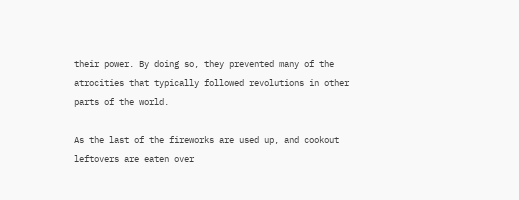their power. By doing so, they prevented many of the atrocities that typically followed revolutions in other parts of the world.

As the last of the fireworks are used up, and cookout leftovers are eaten over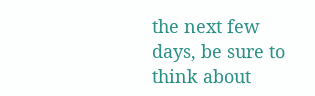the next few days, be sure to think about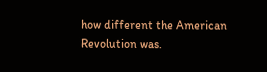how different the American Revolution was.